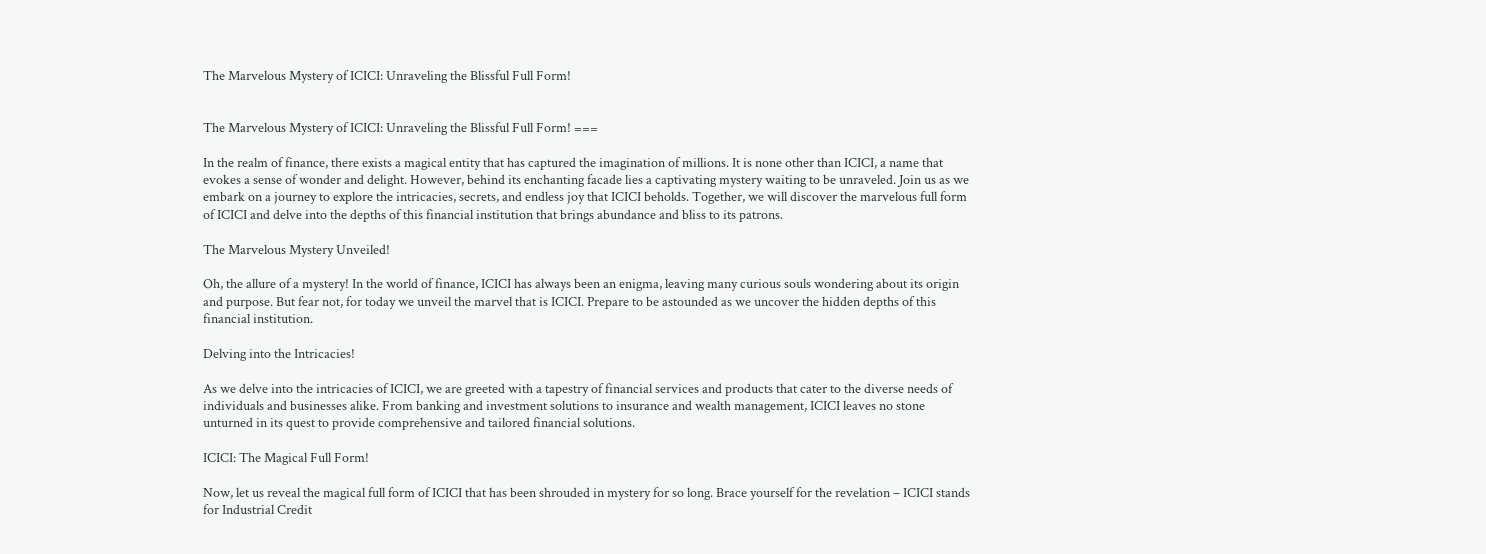The Marvelous Mystery of ICICI: Unraveling the Blissful Full Form!


The Marvelous Mystery of ICICI: Unraveling the Blissful Full Form! ===

In the realm of finance, there exists a magical entity that has captured the imagination of millions. It is none other than ICICI, a name that evokes a sense of wonder and delight. However, behind its enchanting facade lies a captivating mystery waiting to be unraveled. Join us as we embark on a journey to explore the intricacies, secrets, and endless joy that ICICI beholds. Together, we will discover the marvelous full form of ICICI and delve into the depths of this financial institution that brings abundance and bliss to its patrons.

The Marvelous Mystery Unveiled!

Oh, the allure of a mystery! In the world of finance, ICICI has always been an enigma, leaving many curious souls wondering about its origin and purpose. But fear not, for today we unveil the marvel that is ICICI. Prepare to be astounded as we uncover the hidden depths of this financial institution.

Delving into the Intricacies!

As we delve into the intricacies of ICICI, we are greeted with a tapestry of financial services and products that cater to the diverse needs of individuals and businesses alike. From banking and investment solutions to insurance and wealth management, ICICI leaves no stone unturned in its quest to provide comprehensive and tailored financial solutions.

ICICI: The Magical Full Form!

Now, let us reveal the magical full form of ICICI that has been shrouded in mystery for so long. Brace yourself for the revelation – ICICI stands for Industrial Credit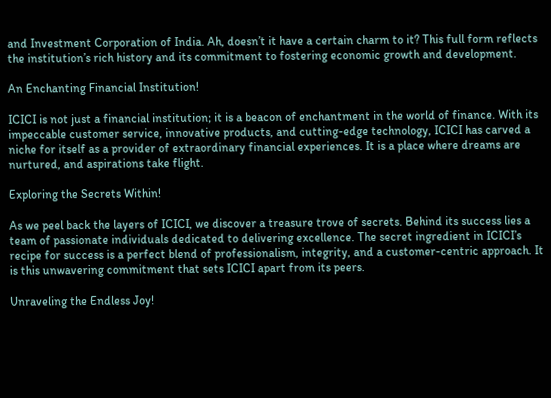and Investment Corporation of India. Ah, doesn’t it have a certain charm to it? This full form reflects the institution’s rich history and its commitment to fostering economic growth and development.

An Enchanting Financial Institution!

ICICI is not just a financial institution; it is a beacon of enchantment in the world of finance. With its impeccable customer service, innovative products, and cutting-edge technology, ICICI has carved a niche for itself as a provider of extraordinary financial experiences. It is a place where dreams are nurtured, and aspirations take flight.

Exploring the Secrets Within!

As we peel back the layers of ICICI, we discover a treasure trove of secrets. Behind its success lies a team of passionate individuals dedicated to delivering excellence. The secret ingredient in ICICI’s recipe for success is a perfect blend of professionalism, integrity, and a customer-centric approach. It is this unwavering commitment that sets ICICI apart from its peers.

Unraveling the Endless Joy!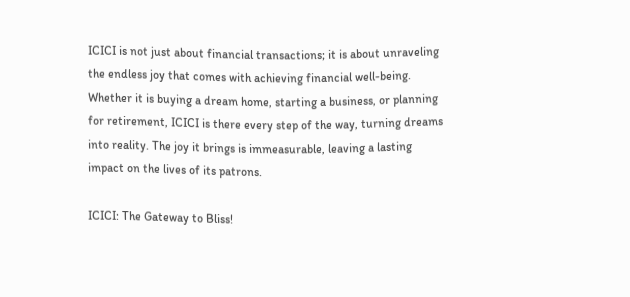ICICI is not just about financial transactions; it is about unraveling the endless joy that comes with achieving financial well-being. Whether it is buying a dream home, starting a business, or planning for retirement, ICICI is there every step of the way, turning dreams into reality. The joy it brings is immeasurable, leaving a lasting impact on the lives of its patrons.

ICICI: The Gateway to Bliss!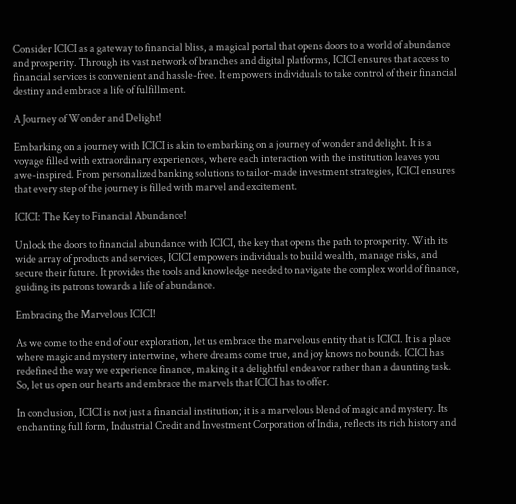Consider ICICI as a gateway to financial bliss, a magical portal that opens doors to a world of abundance and prosperity. Through its vast network of branches and digital platforms, ICICI ensures that access to financial services is convenient and hassle-free. It empowers individuals to take control of their financial destiny and embrace a life of fulfillment.

A Journey of Wonder and Delight!

Embarking on a journey with ICICI is akin to embarking on a journey of wonder and delight. It is a voyage filled with extraordinary experiences, where each interaction with the institution leaves you awe-inspired. From personalized banking solutions to tailor-made investment strategies, ICICI ensures that every step of the journey is filled with marvel and excitement.

ICICI: The Key to Financial Abundance!

Unlock the doors to financial abundance with ICICI, the key that opens the path to prosperity. With its wide array of products and services, ICICI empowers individuals to build wealth, manage risks, and secure their future. It provides the tools and knowledge needed to navigate the complex world of finance, guiding its patrons towards a life of abundance.

Embracing the Marvelous ICICI!

As we come to the end of our exploration, let us embrace the marvelous entity that is ICICI. It is a place where magic and mystery intertwine, where dreams come true, and joy knows no bounds. ICICI has redefined the way we experience finance, making it a delightful endeavor rather than a daunting task. So, let us open our hearts and embrace the marvels that ICICI has to offer.

In conclusion, ICICI is not just a financial institution; it is a marvelous blend of magic and mystery. Its enchanting full form, Industrial Credit and Investment Corporation of India, reflects its rich history and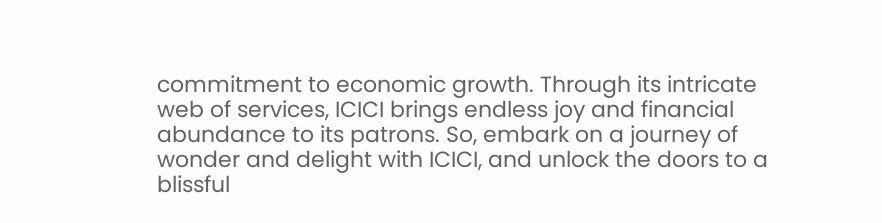commitment to economic growth. Through its intricate web of services, ICICI brings endless joy and financial abundance to its patrons. So, embark on a journey of wonder and delight with ICICI, and unlock the doors to a blissful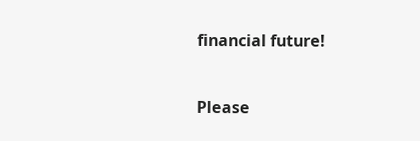financial future!


Please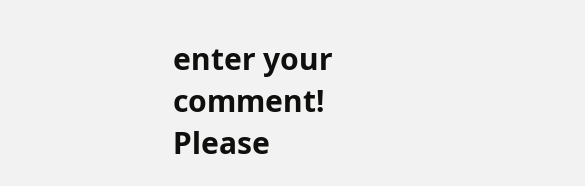enter your comment!
Please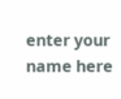enter your name here